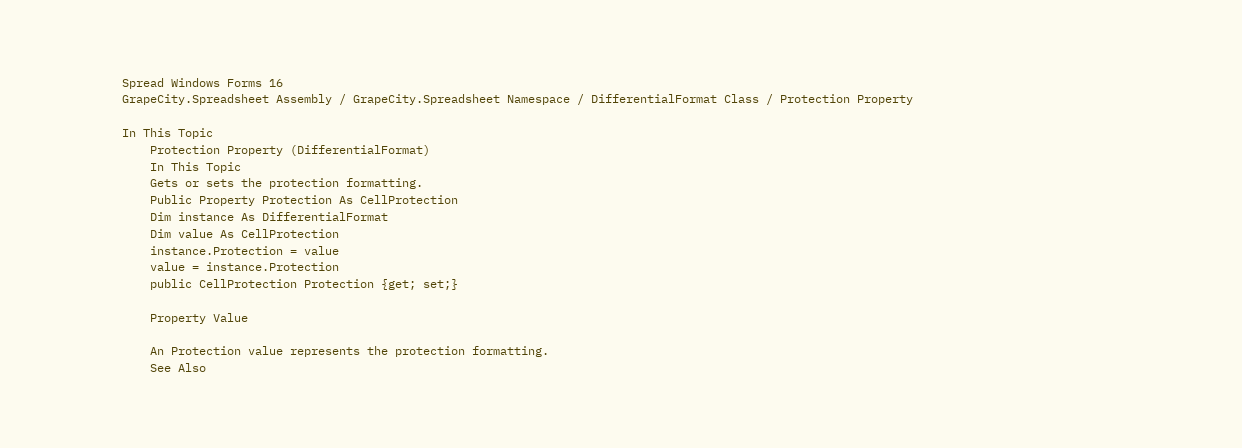Spread Windows Forms 16
GrapeCity.Spreadsheet Assembly / GrapeCity.Spreadsheet Namespace / DifferentialFormat Class / Protection Property

In This Topic
    Protection Property (DifferentialFormat)
    In This Topic
    Gets or sets the protection formatting.
    Public Property Protection As CellProtection
    Dim instance As DifferentialFormat
    Dim value As CellProtection
    instance.Protection = value
    value = instance.Protection
    public CellProtection Protection {get; set;}

    Property Value

    An Protection value represents the protection formatting.
    See Also